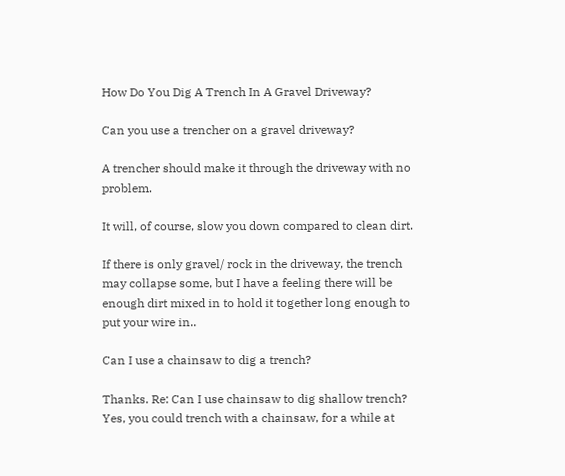How Do You Dig A Trench In A Gravel Driveway?

Can you use a trencher on a gravel driveway?

A trencher should make it through the driveway with no problem.

It will, of course, slow you down compared to clean dirt.

If there is only gravel/ rock in the driveway, the trench may collapse some, but I have a feeling there will be enough dirt mixed in to hold it together long enough to put your wire in..

Can I use a chainsaw to dig a trench?

Thanks. Re: Can I use chainsaw to dig shallow trench? Yes, you could trench with a chainsaw, for a while at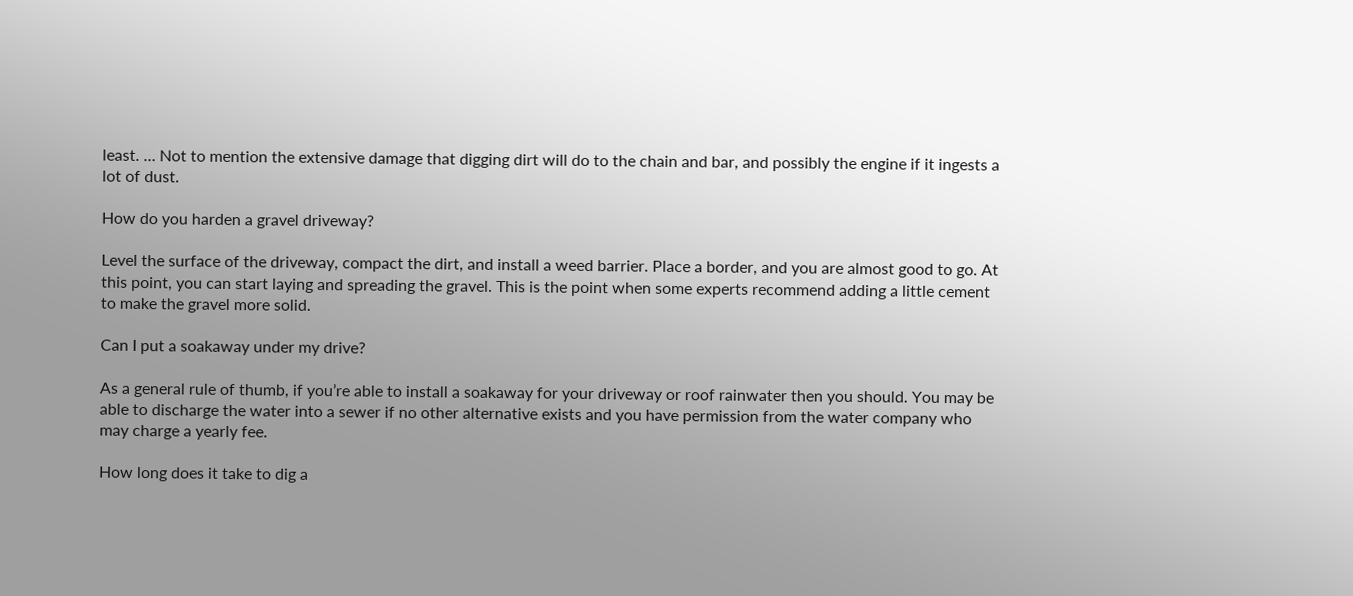least. … Not to mention the extensive damage that digging dirt will do to the chain and bar, and possibly the engine if it ingests a lot of dust.

How do you harden a gravel driveway?

Level the surface of the driveway, compact the dirt, and install a weed barrier. Place a border, and you are almost good to go. At this point, you can start laying and spreading the gravel. This is the point when some experts recommend adding a little cement to make the gravel more solid.

Can I put a soakaway under my drive?

As a general rule of thumb, if you’re able to install a soakaway for your driveway or roof rainwater then you should. You may be able to discharge the water into a sewer if no other alternative exists and you have permission from the water company who may charge a yearly fee.

How long does it take to dig a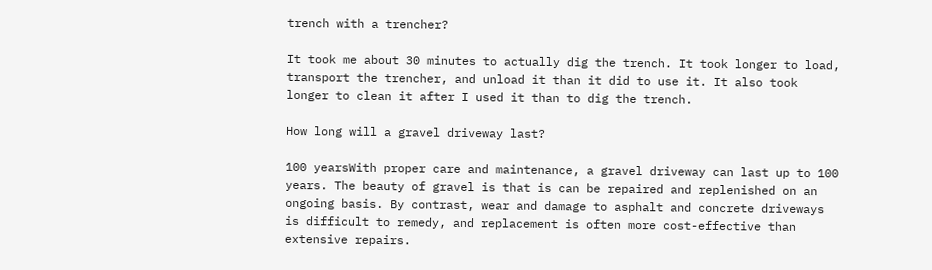trench with a trencher?

It took me about 30 minutes to actually dig the trench. It took longer to load, transport the trencher, and unload it than it did to use it. It also took longer to clean it after I used it than to dig the trench.

How long will a gravel driveway last?

100 yearsWith proper care and maintenance, a gravel driveway can last up to 100 years. The beauty of gravel is that is can be repaired and replenished on an ongoing basis. By contrast, wear and damage to asphalt and concrete driveways is difficult to remedy, and replacement is often more cost-effective than extensive repairs.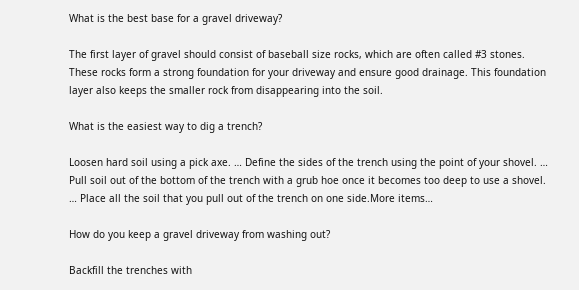What is the best base for a gravel driveway?

The first layer of gravel should consist of baseball size rocks, which are often called #3 stones. These rocks form a strong foundation for your driveway and ensure good drainage. This foundation layer also keeps the smaller rock from disappearing into the soil.

What is the easiest way to dig a trench?

Loosen hard soil using a pick axe. … Define the sides of the trench using the point of your shovel. … Pull soil out of the bottom of the trench with a grub hoe once it becomes too deep to use a shovel. … Place all the soil that you pull out of the trench on one side.More items…

How do you keep a gravel driveway from washing out?

Backfill the trenches with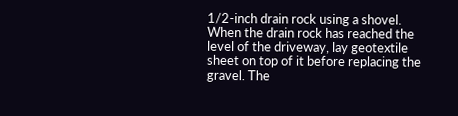1/2-inch drain rock using a shovel. When the drain rock has reached the level of the driveway, lay geotextile sheet on top of it before replacing the gravel. The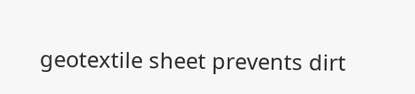geotextile sheet prevents dirt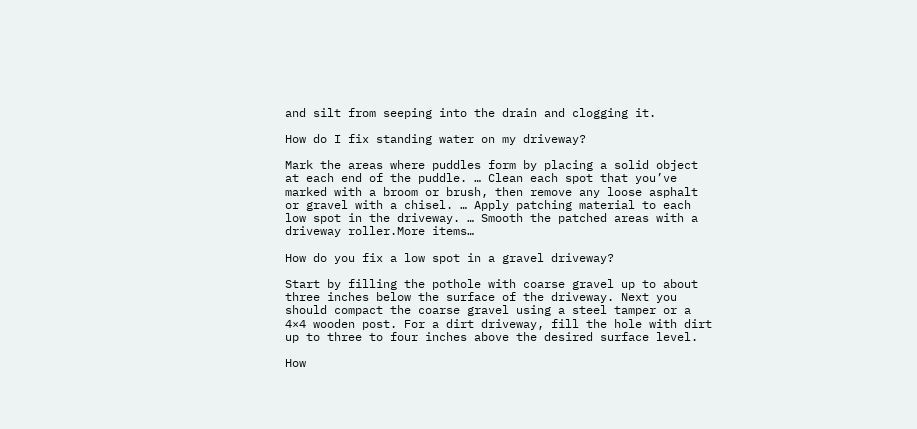and silt from seeping into the drain and clogging it.

How do I fix standing water on my driveway?

Mark the areas where puddles form by placing a solid object at each end of the puddle. … Clean each spot that you’ve marked with a broom or brush, then remove any loose asphalt or gravel with a chisel. … Apply patching material to each low spot in the driveway. … Smooth the patched areas with a driveway roller.More items…

How do you fix a low spot in a gravel driveway?

Start by filling the pothole with coarse gravel up to about three inches below the surface of the driveway. Next you should compact the coarse gravel using a steel tamper or a 4×4 wooden post. For a dirt driveway, fill the hole with dirt up to three to four inches above the desired surface level.

How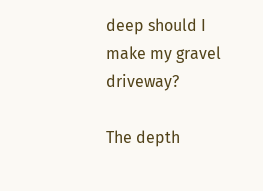deep should I make my gravel driveway?

The depth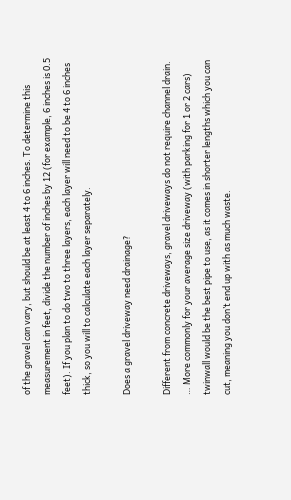of the gravel can vary, but should be at least 4 to 6 inches. To determine this measurement in feet, divide the number of inches by 12 (for example, 6 inches is 0.5 feet). If you plan to do two to three layers, each layer will need to be 4 to 6 inches thick, so you will to calculate each layer separately.

Does a gravel driveway need drainage?

Different from concrete driveways, gravel driveways do not require channel drain. … More commonly for your average size driveway (with parking for 1 or 2 cars) twinwall would be the best pipe to use, as it comes in shorter lengths which you can cut, meaning you don’t end up with as much waste.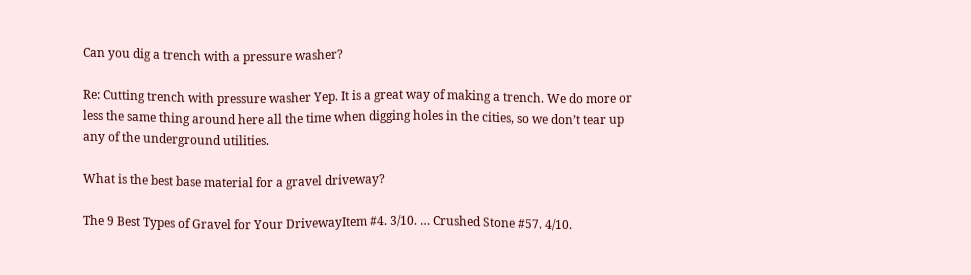Can you dig a trench with a pressure washer?

Re: Cutting trench with pressure washer Yep. It is a great way of making a trench. We do more or less the same thing around here all the time when digging holes in the cities, so we don’t tear up any of the underground utilities.

What is the best base material for a gravel driveway?

The 9 Best Types of Gravel for Your DrivewayItem #4. 3/10. … Crushed Stone #57. 4/10.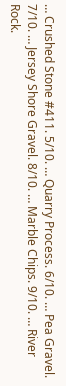… Crushed Stone #411. 5/10. … Quarry Process. 6/10. … Pea Gravel. 7/10. … Jersey Shore Gravel. 8/10. … Marble Chips. 9/10. … River Rock.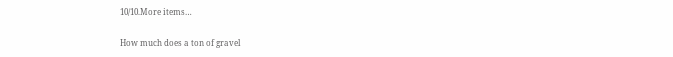10/10.More items…

How much does a ton of gravel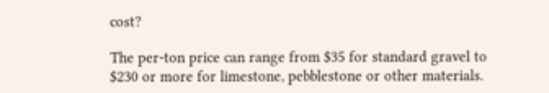cost?

The per-ton price can range from $35 for standard gravel to $230 or more for limestone, pebblestone or other materials.